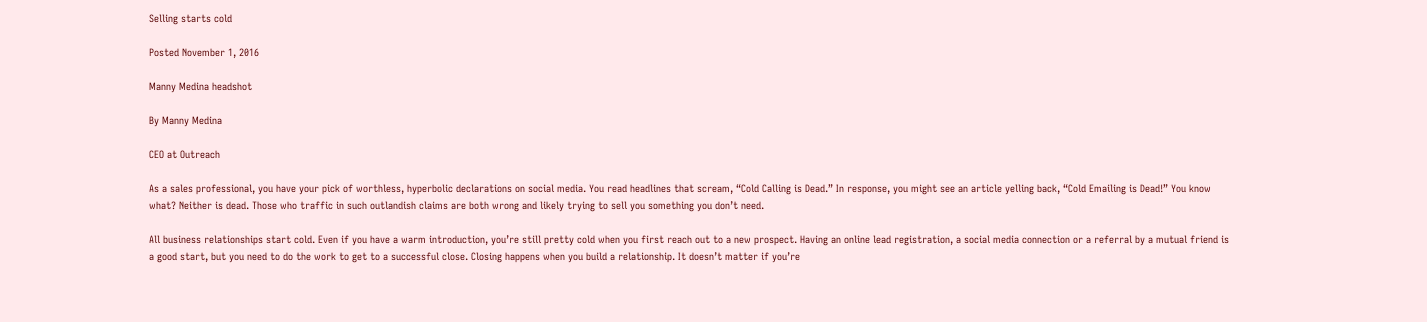Selling starts cold

Posted November 1, 2016

Manny Medina headshot

By Manny Medina

CEO at Outreach

As a sales professional, you have your pick of worthless, hyperbolic declarations on social media. You read headlines that scream, “Cold Calling is Dead.” In response, you might see an article yelling back, “Cold Emailing is Dead!” You know what? Neither is dead. Those who traffic in such outlandish claims are both wrong and likely trying to sell you something you don’t need.

All business relationships start cold. Even if you have a warm introduction, you’re still pretty cold when you first reach out to a new prospect. Having an online lead registration, a social media connection or a referral by a mutual friend is a good start, but you need to do the work to get to a successful close. Closing happens when you build a relationship. It doesn’t matter if you’re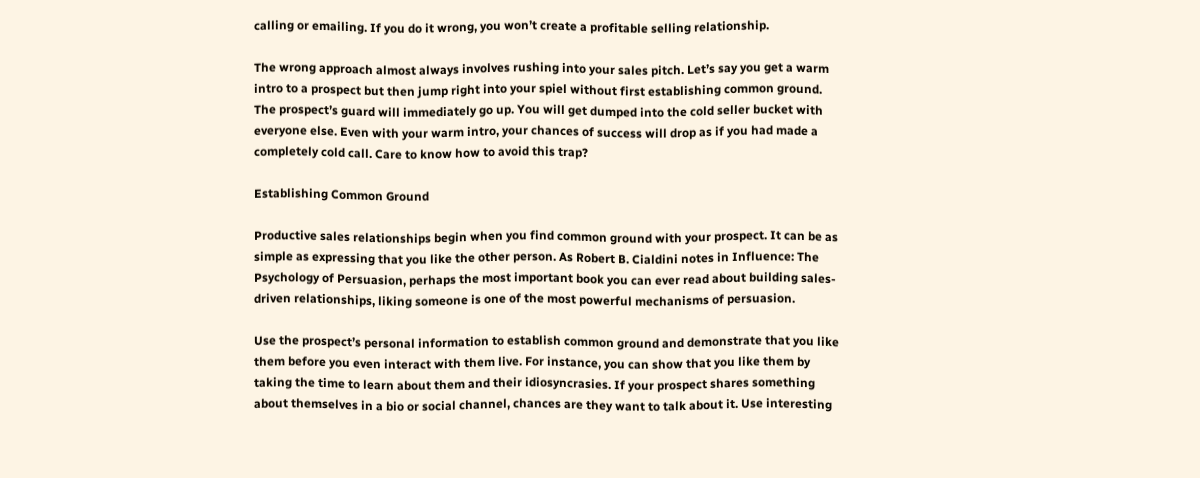calling or emailing. If you do it wrong, you won’t create a profitable selling relationship.

The wrong approach almost always involves rushing into your sales pitch. Let’s say you get a warm intro to a prospect but then jump right into your spiel without first establishing common ground. The prospect’s guard will immediately go up. You will get dumped into the cold seller bucket with everyone else. Even with your warm intro, your chances of success will drop as if you had made a completely cold call. Care to know how to avoid this trap?

Establishing Common Ground

Productive sales relationships begin when you find common ground with your prospect. It can be as simple as expressing that you like the other person. As Robert B. Cialdini notes in Influence: The Psychology of Persuasion, perhaps the most important book you can ever read about building sales-driven relationships, liking someone is one of the most powerful mechanisms of persuasion.

Use the prospect’s personal information to establish common ground and demonstrate that you like them before you even interact with them live. For instance, you can show that you like them by taking the time to learn about them and their idiosyncrasies. If your prospect shares something about themselves in a bio or social channel, chances are they want to talk about it. Use interesting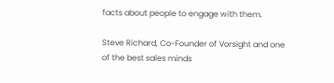facts about people to engage with them.

Steve Richard, Co-Founder of Vorsight and one of the best sales minds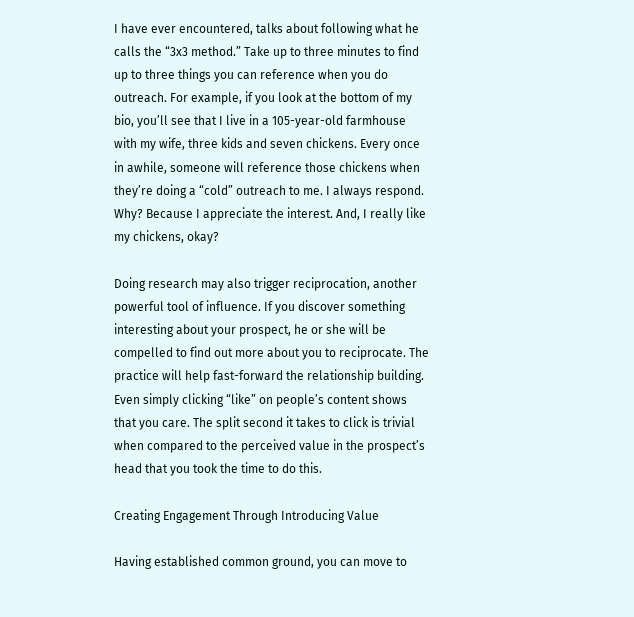I have ever encountered, talks about following what he calls the “3x3 method.” Take up to three minutes to find up to three things you can reference when you do outreach. For example, if you look at the bottom of my bio, you’ll see that I live in a 105-year-old farmhouse with my wife, three kids and seven chickens. Every once in awhile, someone will reference those chickens when they’re doing a “cold” outreach to me. I always respond. Why? Because I appreciate the interest. And, I really like my chickens, okay?

Doing research may also trigger reciprocation, another powerful tool of influence. If you discover something interesting about your prospect, he or she will be compelled to find out more about you to reciprocate. The practice will help fast-forward the relationship building. Even simply clicking “like” on people’s content shows that you care. The split second it takes to click is trivial when compared to the perceived value in the prospect’s head that you took the time to do this.

Creating Engagement Through Introducing Value

Having established common ground, you can move to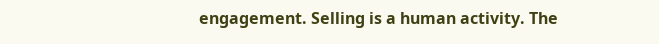engagement. Selling is a human activity. The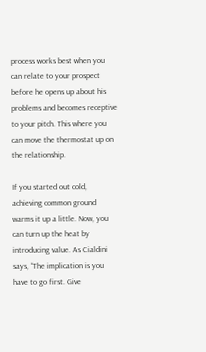process works best when you can relate to your prospect before he opens up about his problems and becomes receptive to your pitch. This where you can move the thermostat up on the relationship.

If you started out cold, achieving common ground warms it up a little. Now, you can turn up the heat by introducing value. As Cialdini says, “The implication is you have to go first. Give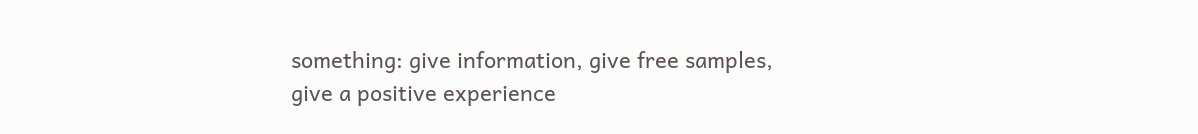something: give information, give free samples, give a positive experience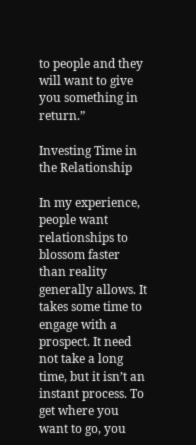to people and they will want to give you something in return.”

Investing Time in the Relationship

In my experience, people want relationships to blossom faster than reality generally allows. It takes some time to engage with a prospect. It need not take a long time, but it isn’t an instant process. To get where you want to go, you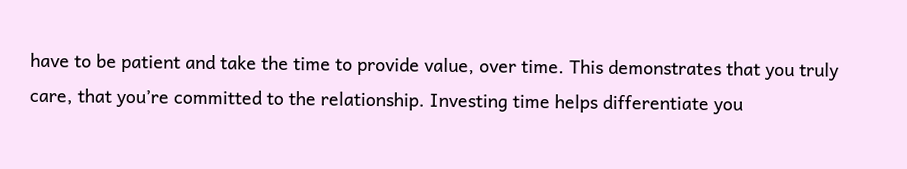have to be patient and take the time to provide value, over time. This demonstrates that you truly care, that you’re committed to the relationship. Investing time helps differentiate you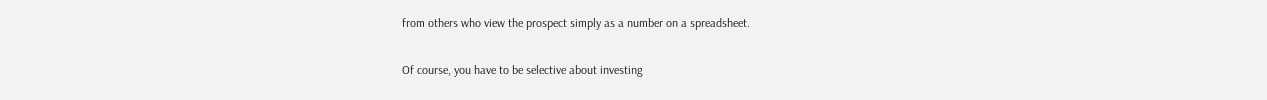from others who view the prospect simply as a number on a spreadsheet.

Of course, you have to be selective about investing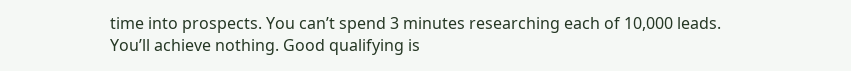time into prospects. You can’t spend 3 minutes researching each of 10,000 leads. You’ll achieve nothing. Good qualifying is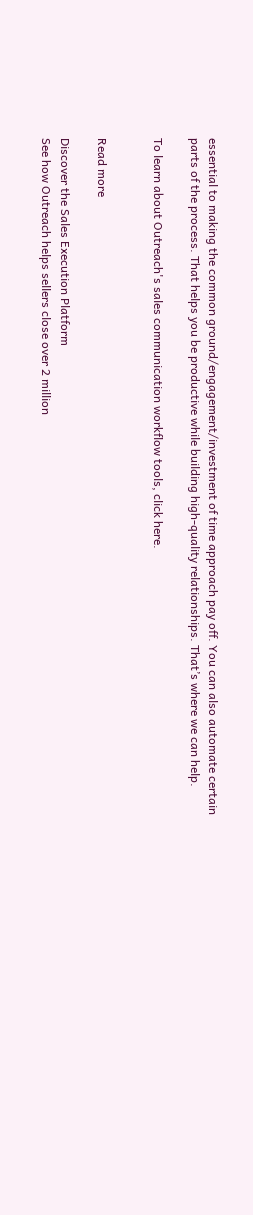essential to making the common ground/engagement/investment of time approach pay off. You can also automate certain parts of the process. That helps you be productive while building high-quality relationships. That’s where we can help.

To learn about Outreach's sales communication workflow tools, click here.


Read more

Discover the Sales Execution Platform
See how Outreach helps sellers close over 2 million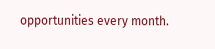opportunities every month.